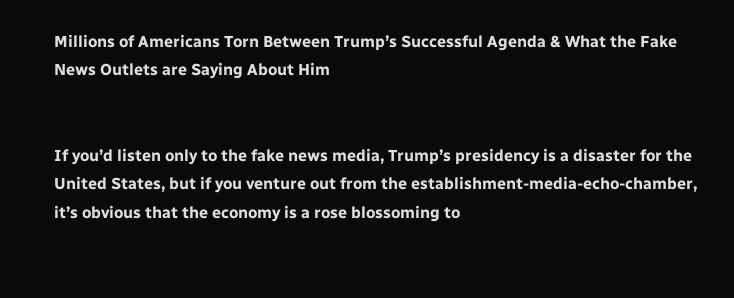Millions of Americans Torn Between Trump’s Successful Agenda & What the Fake News Outlets are Saying About Him


If you’d listen only to the fake news media, Trump’s presidency is a disaster for the United States, but if you venture out from the establishment-media-echo-chamber, it’s obvious that the economy is a rose blossoming to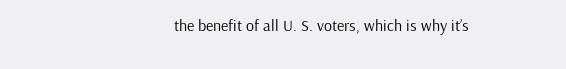the benefit of all U. S. voters, which is why it’s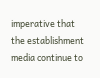imperative that the establishment media continue to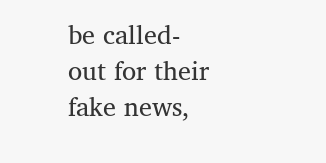be called-out for their fake news,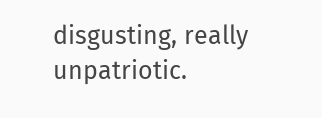disgusting, really unpatriotic.